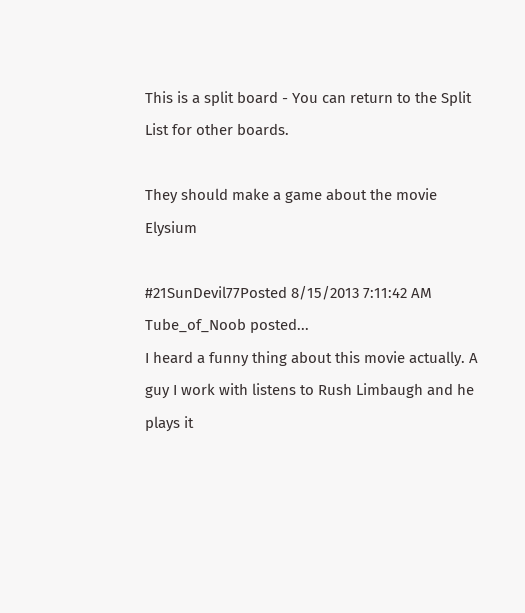This is a split board - You can return to the Split List for other boards.

They should make a game about the movie Elysium

#21SunDevil77Posted 8/15/2013 7:11:42 AM
Tube_of_Noob posted...
I heard a funny thing about this movie actually. A guy I work with listens to Rush Limbaugh and he plays it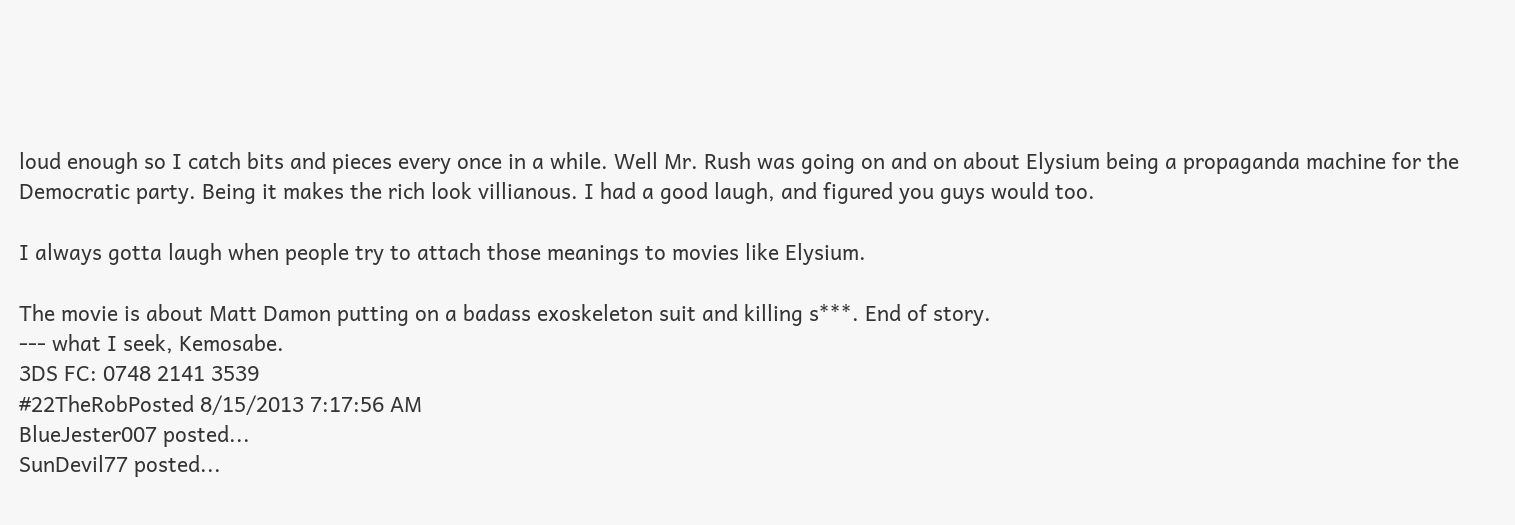loud enough so I catch bits and pieces every once in a while. Well Mr. Rush was going on and on about Elysium being a propaganda machine for the Democratic party. Being it makes the rich look villianous. I had a good laugh, and figured you guys would too.

I always gotta laugh when people try to attach those meanings to movies like Elysium.

The movie is about Matt Damon putting on a badass exoskeleton suit and killing s***. End of story.
--- what I seek, Kemosabe.
3DS FC: 0748 2141 3539
#22TheRobPosted 8/15/2013 7:17:56 AM
BlueJester007 posted...
SunDevil77 posted...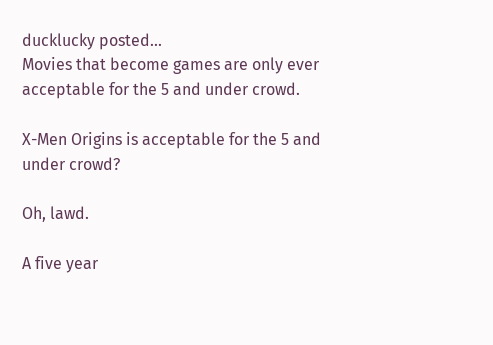ducklucky posted...
Movies that become games are only ever acceptable for the 5 and under crowd.

X-Men Origins is acceptable for the 5 and under crowd?

Oh, lawd.

A five year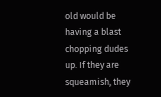old would be having a blast chopping dudes up. If they are squeamish, they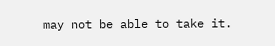may not be able to take it.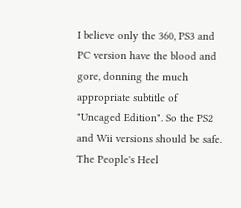I believe only the 360, PS3 and PC version have the blood and gore, donning the much appropriate subtitle of "Uncaged Edition". So the PS2 and Wii versions should be safe.
The People's Heel